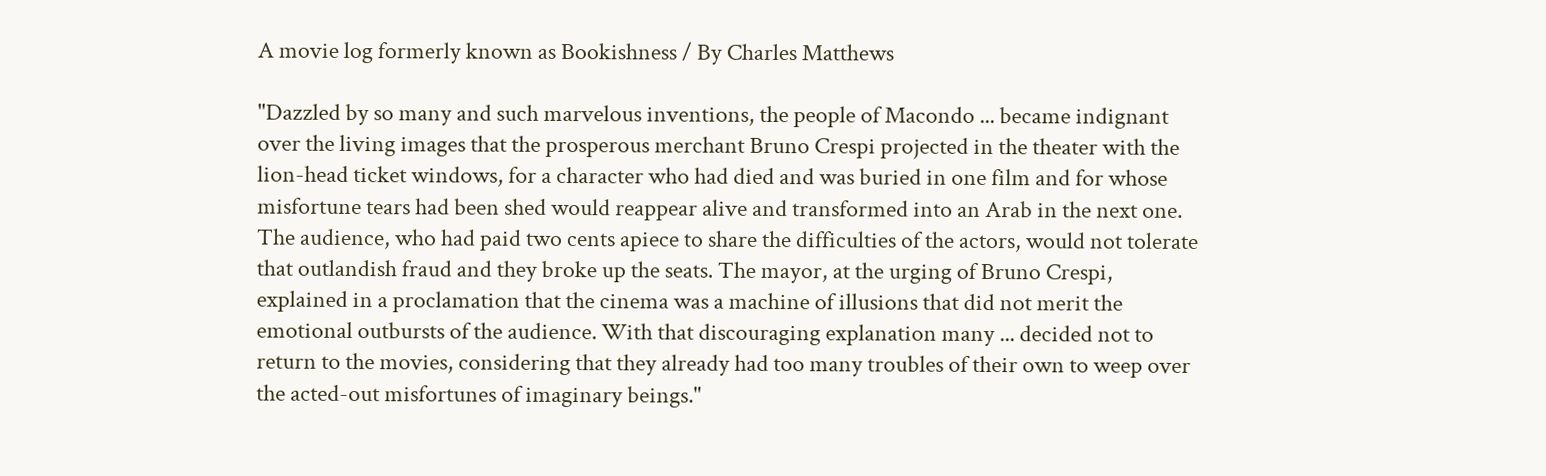A movie log formerly known as Bookishness / By Charles Matthews

"Dazzled by so many and such marvelous inventions, the people of Macondo ... became indignant over the living images that the prosperous merchant Bruno Crespi projected in the theater with the lion-head ticket windows, for a character who had died and was buried in one film and for whose misfortune tears had been shed would reappear alive and transformed into an Arab in the next one. The audience, who had paid two cents apiece to share the difficulties of the actors, would not tolerate that outlandish fraud and they broke up the seats. The mayor, at the urging of Bruno Crespi, explained in a proclamation that the cinema was a machine of illusions that did not merit the emotional outbursts of the audience. With that discouraging explanation many ... decided not to return to the movies, considering that they already had too many troubles of their own to weep over the acted-out misfortunes of imaginary beings."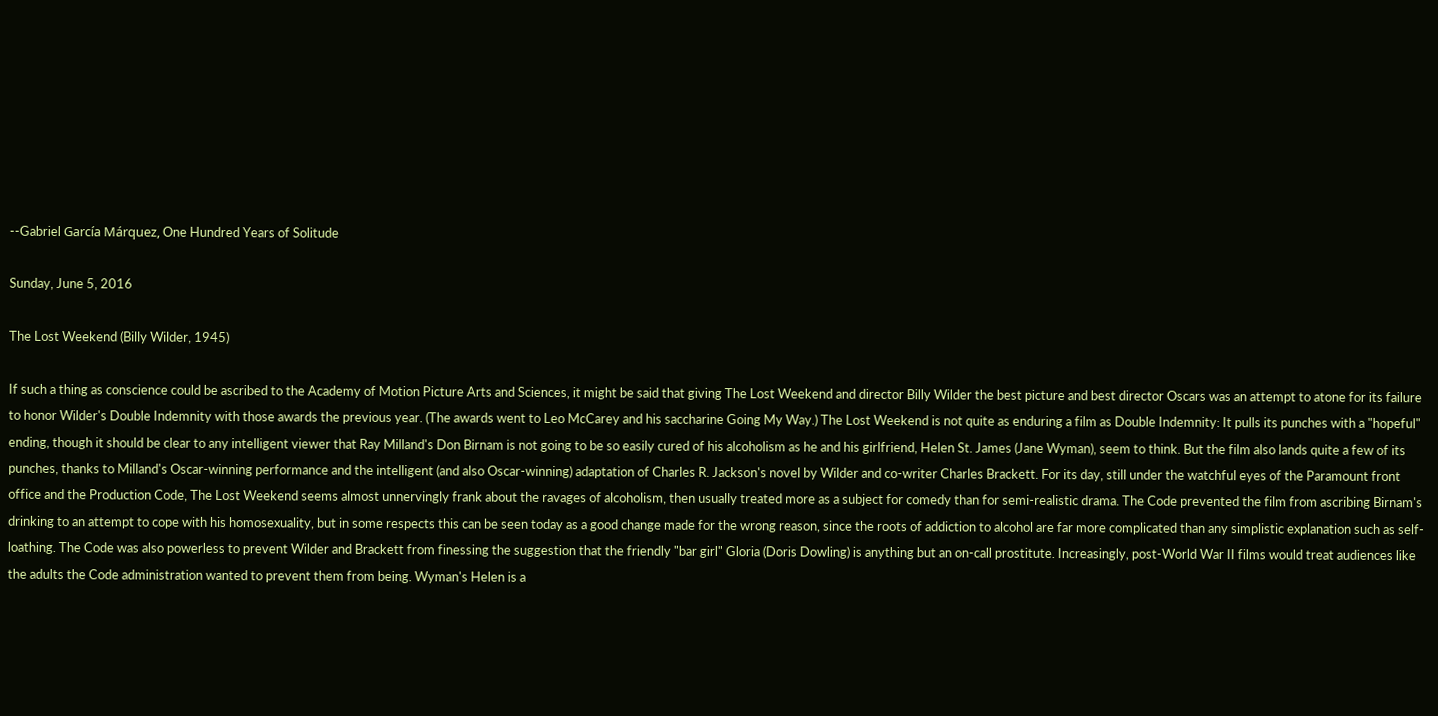--Gabriel García Márquez, One Hundred Years of Solitude

Sunday, June 5, 2016

The Lost Weekend (Billy Wilder, 1945)

If such a thing as conscience could be ascribed to the Academy of Motion Picture Arts and Sciences, it might be said that giving The Lost Weekend and director Billy Wilder the best picture and best director Oscars was an attempt to atone for its failure to honor Wilder's Double Indemnity with those awards the previous year. (The awards went to Leo McCarey and his saccharine Going My Way.) The Lost Weekend is not quite as enduring a film as Double Indemnity: It pulls its punches with a "hopeful" ending, though it should be clear to any intelligent viewer that Ray Milland's Don Birnam is not going to be so easily cured of his alcoholism as he and his girlfriend, Helen St. James (Jane Wyman), seem to think. But the film also lands quite a few of its punches, thanks to Milland's Oscar-winning performance and the intelligent (and also Oscar-winning) adaptation of Charles R. Jackson's novel by Wilder and co-writer Charles Brackett. For its day, still under the watchful eyes of the Paramount front office and the Production Code, The Lost Weekend seems almost unnervingly frank about the ravages of alcoholism, then usually treated more as a subject for comedy than for semi-realistic drama. The Code prevented the film from ascribing Birnam's drinking to an attempt to cope with his homosexuality, but in some respects this can be seen today as a good change made for the wrong reason, since the roots of addiction to alcohol are far more complicated than any simplistic explanation such as self-loathing. The Code was also powerless to prevent Wilder and Brackett from finessing the suggestion that the friendly "bar girl" Gloria (Doris Dowling) is anything but an on-call prostitute. Increasingly, post-World War II films would treat audiences like the adults the Code administration wanted to prevent them from being. Wyman's Helen is a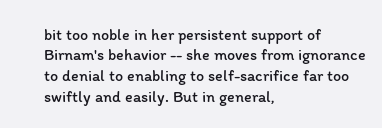bit too noble in her persistent support of Birnam's behavior -- she moves from ignorance to denial to enabling to self-sacrifice far too swiftly and easily. But in general,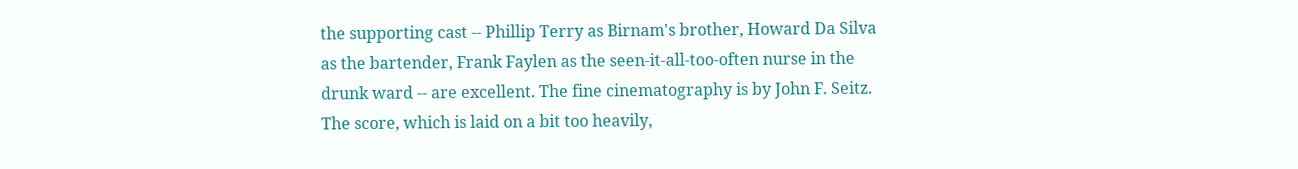the supporting cast -- Phillip Terry as Birnam's brother, Howard Da Silva as the bartender, Frank Faylen as the seen-it-all-too-often nurse in the drunk ward -- are excellent. The fine cinematography is by John F. Seitz. The score, which is laid on a bit too heavily,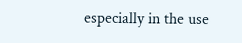especially in the use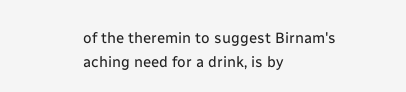of the theremin to suggest Birnam's aching need for a drink, is by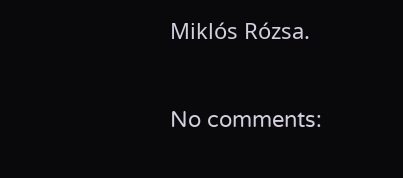Miklós Rózsa.

No comments: